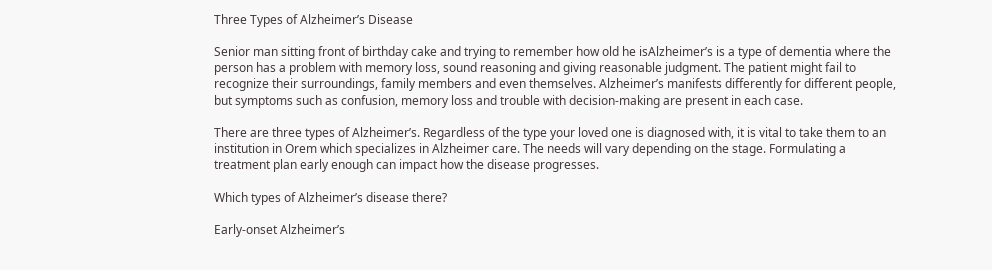Three Types of Alzheimer’s Disease

Senior man sitting front of birthday cake and trying to remember how old he isAlzheimer’s is a type of dementia where the person has a problem with memory loss, sound reasoning and giving reasonable judgment. The patient might fail to recognize their surroundings, family members and even themselves. Alzheimer’s manifests differently for different people, but symptoms such as confusion, memory loss and trouble with decision-making are present in each case.

There are three types of Alzheimer’s. Regardless of the type your loved one is diagnosed with, it is vital to take them to an institution in Orem which specializes in Alzheimer care. The needs will vary depending on the stage. Formulating a treatment plan early enough can impact how the disease progresses.

Which types of Alzheimer’s disease there?

Early-onset Alzheimer’s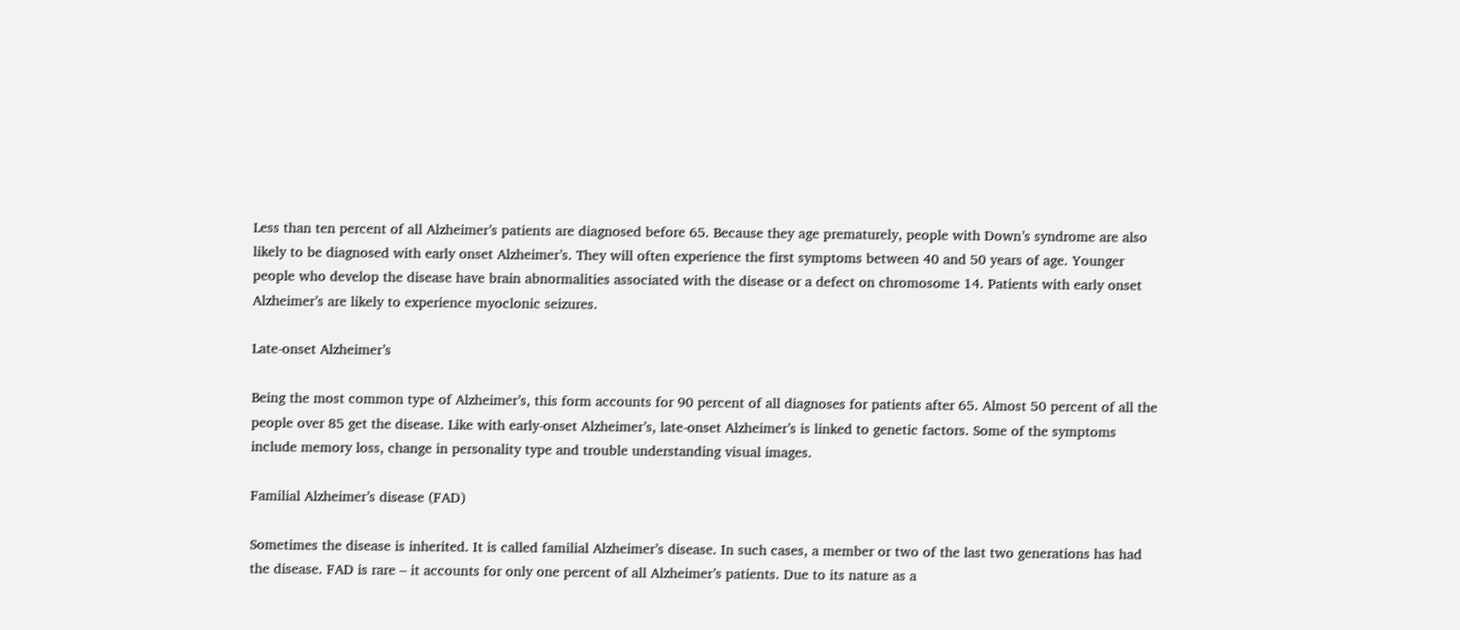Less than ten percent of all Alzheimer’s patients are diagnosed before 65. Because they age prematurely, people with Down’s syndrome are also likely to be diagnosed with early onset Alzheimer’s. They will often experience the first symptoms between 40 and 50 years of age. Younger people who develop the disease have brain abnormalities associated with the disease or a defect on chromosome 14. Patients with early onset Alzheimer’s are likely to experience myoclonic seizures.

Late-onset Alzheimer’s

Being the most common type of Alzheimer’s, this form accounts for 90 percent of all diagnoses for patients after 65. Almost 50 percent of all the people over 85 get the disease. Like with early-onset Alzheimer’s, late-onset Alzheimer’s is linked to genetic factors. Some of the symptoms include memory loss, change in personality type and trouble understanding visual images.

Familial Alzheimer’s disease (FAD)

Sometimes the disease is inherited. It is called familial Alzheimer’s disease. In such cases, a member or two of the last two generations has had the disease. FAD is rare – it accounts for only one percent of all Alzheimer’s patients. Due to its nature as a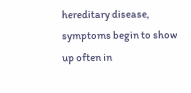hereditary disease, symptoms begin to show up often in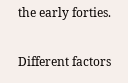the early forties.

Different factors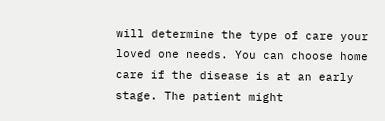will determine the type of care your loved one needs. You can choose home care if the disease is at an early stage. The patient might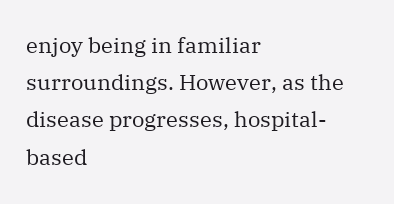enjoy being in familiar surroundings. However, as the disease progresses, hospital-based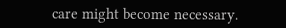care might become necessary.